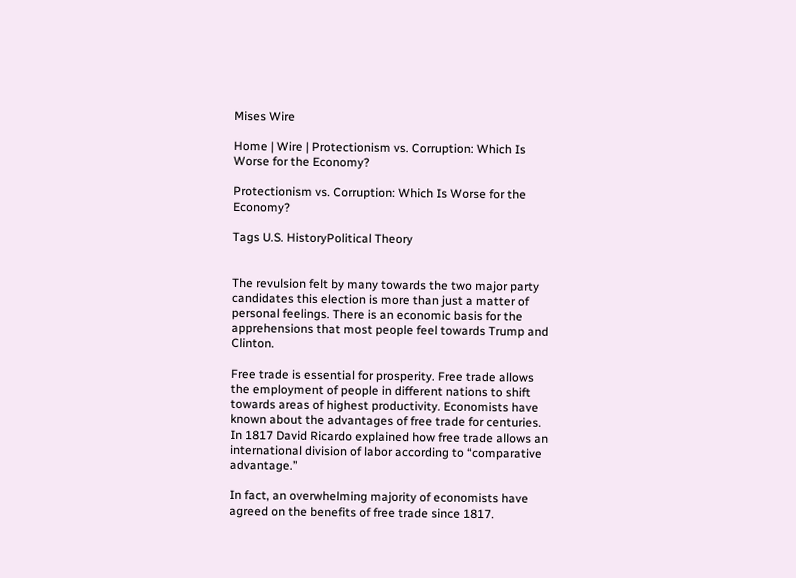Mises Wire

Home | Wire | Protectionism vs. Corruption: Which Is Worse for the Economy?

Protectionism vs. Corruption: Which Is Worse for the Economy?

Tags U.S. HistoryPolitical Theory


The revulsion felt by many towards the two major party candidates this election is more than just a matter of personal feelings. There is an economic basis for the apprehensions that most people feel towards Trump and Clinton.

Free trade is essential for prosperity. Free trade allows the employment of people in different nations to shift towards areas of highest productivity. Economists have known about the advantages of free trade for centuries. In 1817 David Ricardo explained how free trade allows an international division of labor according to “comparative advantage.”

In fact, an overwhelming majority of economists have agreed on the benefits of free trade since 1817.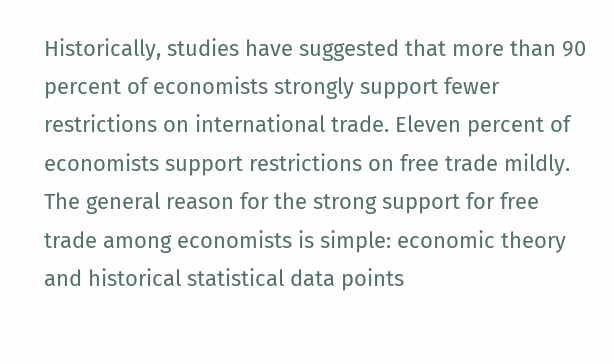Historically, studies have suggested that more than 90 percent of economists strongly support fewer restrictions on international trade. Eleven percent of economists support restrictions on free trade mildly. The general reason for the strong support for free trade among economists is simple: economic theory and historical statistical data points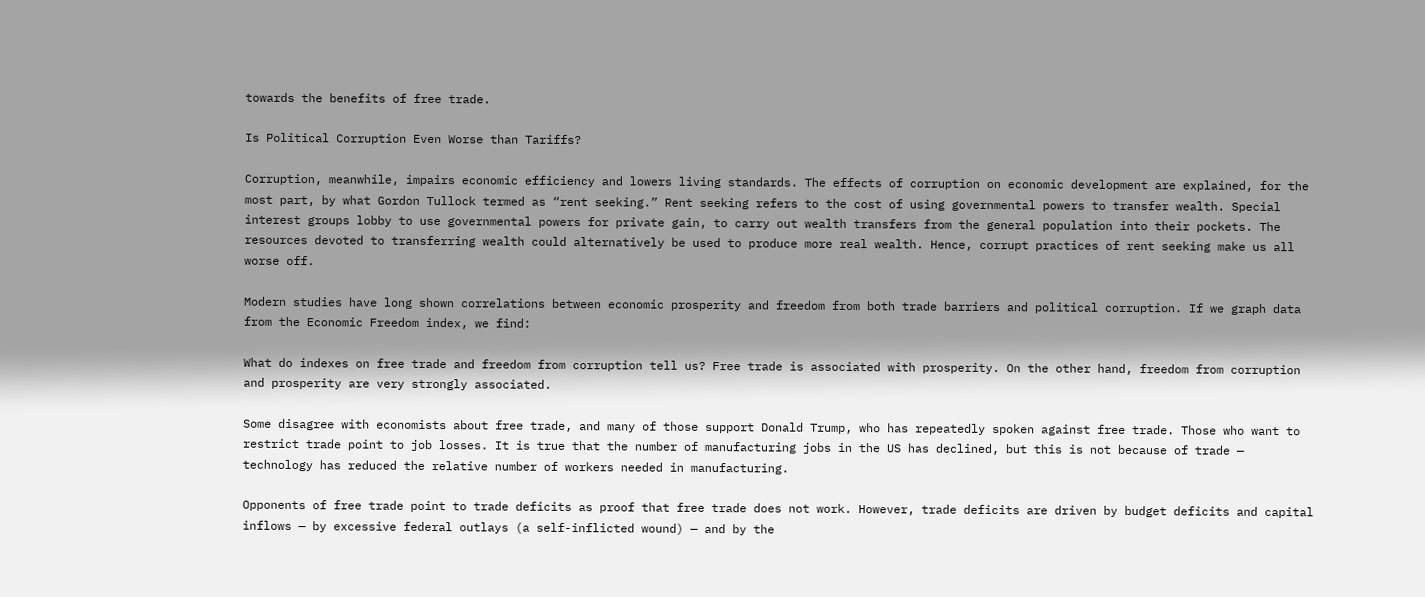towards the benefits of free trade.

Is Political Corruption Even Worse than Tariffs?

Corruption, meanwhile, impairs economic efficiency and lowers living standards. The effects of corruption on economic development are explained, for the most part, by what Gordon Tullock termed as “rent seeking.” Rent seeking refers to the cost of using governmental powers to transfer wealth. Special interest groups lobby to use governmental powers for private gain, to carry out wealth transfers from the general population into their pockets. The resources devoted to transferring wealth could alternatively be used to produce more real wealth. Hence, corrupt practices of rent seeking make us all worse off.

Modern studies have long shown correlations between economic prosperity and freedom from both trade barriers and political corruption. If we graph data from the Economic Freedom index, we find:

What do indexes on free trade and freedom from corruption tell us? Free trade is associated with prosperity. On the other hand, freedom from corruption and prosperity are very strongly associated.

Some disagree with economists about free trade, and many of those support Donald Trump, who has repeatedly spoken against free trade. Those who want to restrict trade point to job losses. It is true that the number of manufacturing jobs in the US has declined, but this is not because of trade — technology has reduced the relative number of workers needed in manufacturing.

Opponents of free trade point to trade deficits as proof that free trade does not work. However, trade deficits are driven by budget deficits and capital inflows — by excessive federal outlays (a self-inflicted wound) — and by the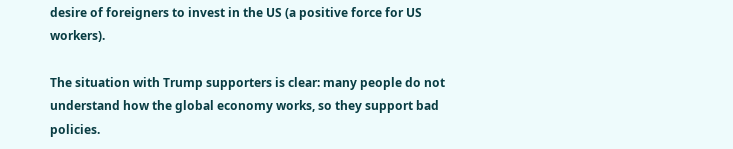desire of foreigners to invest in the US (a positive force for US workers).

The situation with Trump supporters is clear: many people do not understand how the global economy works, so they support bad policies.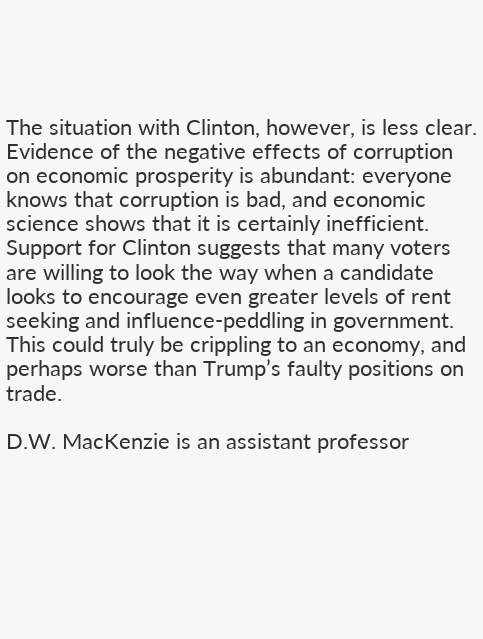The situation with Clinton, however, is less clear. Evidence of the negative effects of corruption on economic prosperity is abundant: everyone knows that corruption is bad, and economic science shows that it is certainly inefficient. Support for Clinton suggests that many voters are willing to look the way when a candidate looks to encourage even greater levels of rent seeking and influence-peddling in government. This could truly be crippling to an economy, and perhaps worse than Trump’s faulty positions on trade.

D.W. MacKenzie is an assistant professor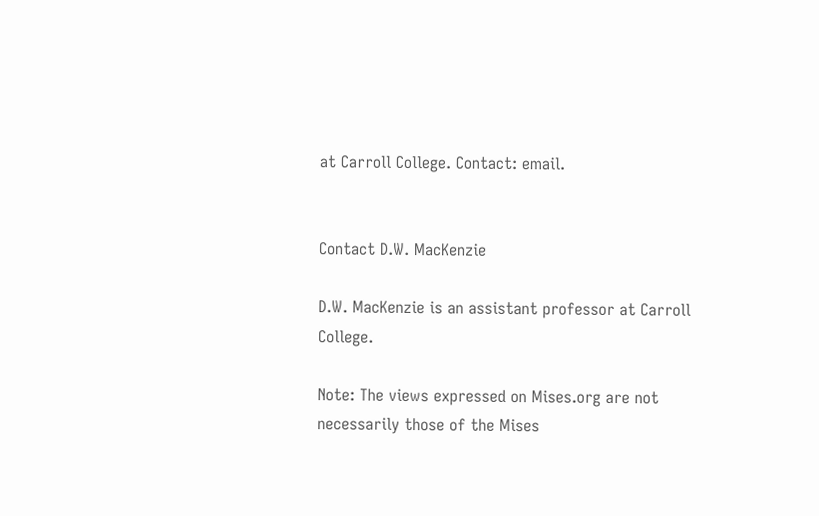at Carroll College. Contact: email.


Contact D.W. MacKenzie

D.W. MacKenzie is an assistant professor at Carroll College.

Note: The views expressed on Mises.org are not necessarily those of the Mises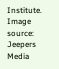Institute.
Image source:
Jeepers Media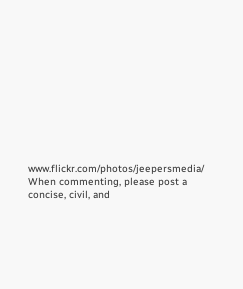www.flickr.com/photos/jeepersmedia/
When commenting, please post a concise, civil, and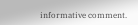informative comment.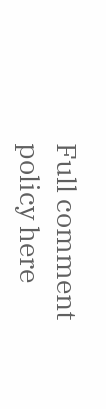Full comment policy here